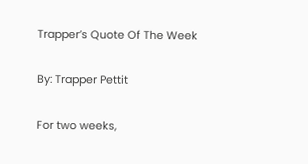Trapper’s Quote Of The Week

By: Trapper Pettit

For two weeks,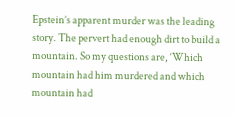Epstein’s apparent murder was the leading story. The pervert had enough dirt to build a mountain. So my questions are, ‘Which mountain had him murdered and which mountain had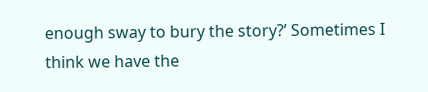enough sway to bury the story?’ Sometimes I think we have the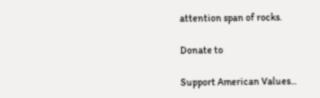attention span of rocks.

Donate to

Support American Values...